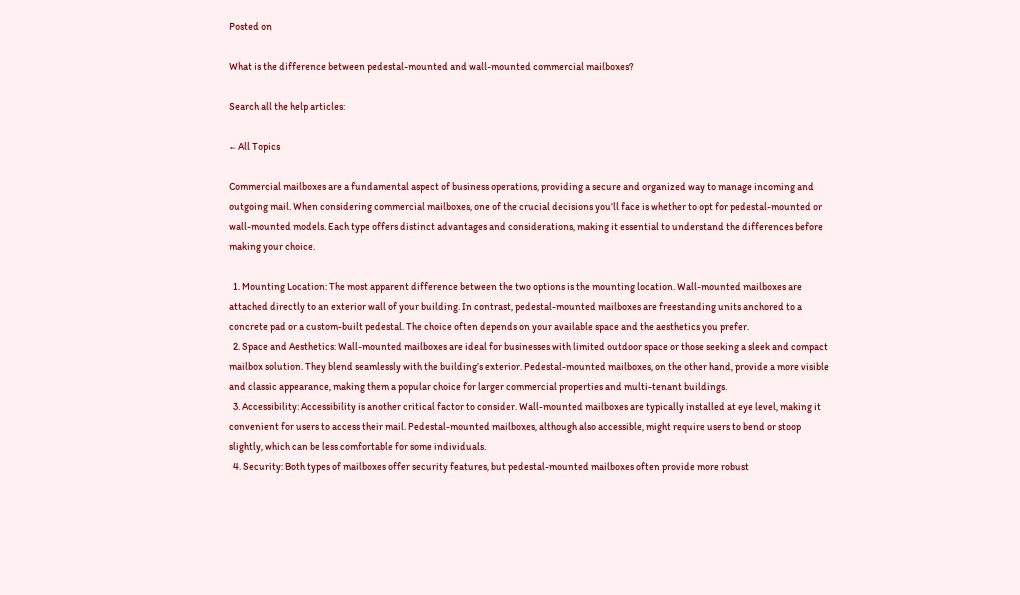Posted on

What is the difference between pedestal-mounted and wall-mounted commercial mailboxes?

Search all the help articles:

← All Topics

Commercial mailboxes are a fundamental aspect of business operations, providing a secure and organized way to manage incoming and outgoing mail. When considering commercial mailboxes, one of the crucial decisions you’ll face is whether to opt for pedestal-mounted or wall-mounted models. Each type offers distinct advantages and considerations, making it essential to understand the differences before making your choice.

  1. Mounting Location: The most apparent difference between the two options is the mounting location. Wall-mounted mailboxes are attached directly to an exterior wall of your building. In contrast, pedestal-mounted mailboxes are freestanding units anchored to a concrete pad or a custom-built pedestal. The choice often depends on your available space and the aesthetics you prefer.
  2. Space and Aesthetics: Wall-mounted mailboxes are ideal for businesses with limited outdoor space or those seeking a sleek and compact mailbox solution. They blend seamlessly with the building’s exterior. Pedestal-mounted mailboxes, on the other hand, provide a more visible and classic appearance, making them a popular choice for larger commercial properties and multi-tenant buildings.
  3. Accessibility: Accessibility is another critical factor to consider. Wall-mounted mailboxes are typically installed at eye level, making it convenient for users to access their mail. Pedestal-mounted mailboxes, although also accessible, might require users to bend or stoop slightly, which can be less comfortable for some individuals.
  4. Security: Both types of mailboxes offer security features, but pedestal-mounted mailboxes often provide more robust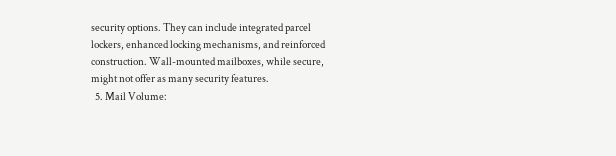security options. They can include integrated parcel lockers, enhanced locking mechanisms, and reinforced construction. Wall-mounted mailboxes, while secure, might not offer as many security features.
  5. Mail Volume: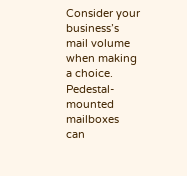Consider your business’s mail volume when making a choice. Pedestal-mounted mailboxes can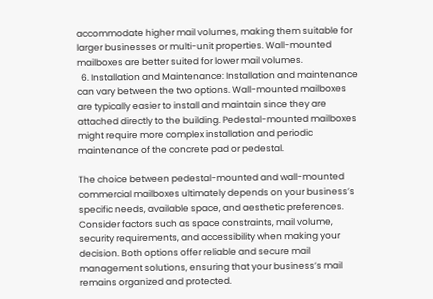accommodate higher mail volumes, making them suitable for larger businesses or multi-unit properties. Wall-mounted mailboxes are better suited for lower mail volumes.
  6. Installation and Maintenance: Installation and maintenance can vary between the two options. Wall-mounted mailboxes are typically easier to install and maintain since they are attached directly to the building. Pedestal-mounted mailboxes might require more complex installation and periodic maintenance of the concrete pad or pedestal.

The choice between pedestal-mounted and wall-mounted commercial mailboxes ultimately depends on your business’s specific needs, available space, and aesthetic preferences. Consider factors such as space constraints, mail volume, security requirements, and accessibility when making your decision. Both options offer reliable and secure mail management solutions, ensuring that your business’s mail remains organized and protected.